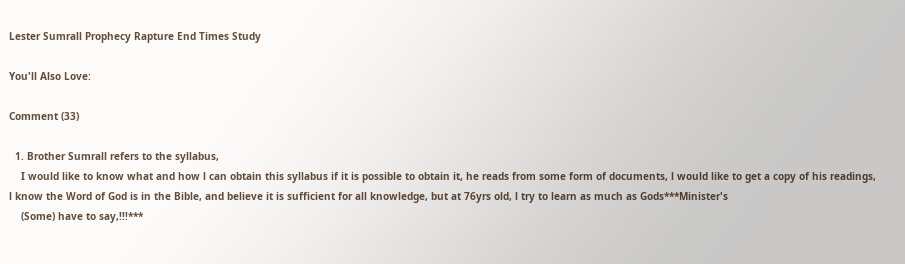Lester Sumrall Prophecy Rapture End Times Study

You'll Also Love:

Comment (33)

  1. Brother Sumrall refers to the syllabus,
    I would like to know what and how l can obtain this syllabus if it is possible to obtain it, he reads from some form of documents, l would like to get a copy of his readings, l know the Word of God is in the Bible, and believe it is sufficient for all knowledge, but at 76yrs old, l try to learn as much as Gods***Minister's
    (Some) have to say,!!!***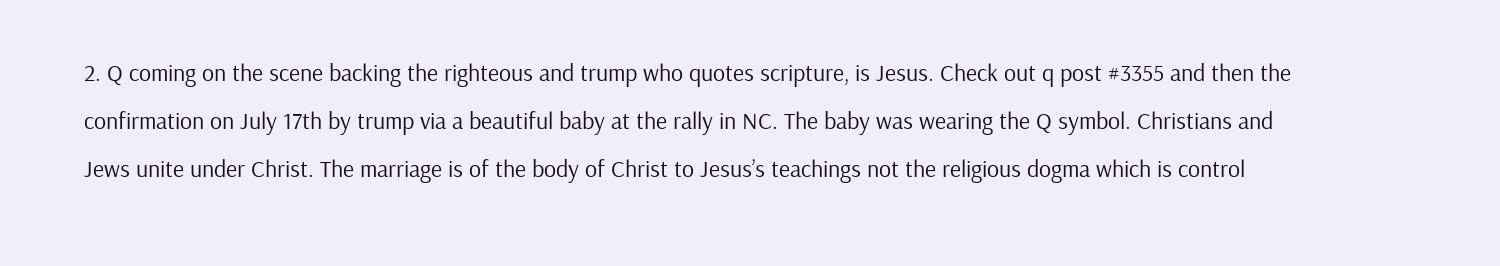2. Q coming on the scene backing the righteous and trump who quotes scripture, is Jesus. Check out q post #3355 and then the confirmation on July 17th by trump via a beautiful baby at the rally in NC. The baby was wearing the Q symbol. Christians and Jews unite under Christ. The marriage is of the body of Christ to Jesus’s teachings not the religious dogma which is control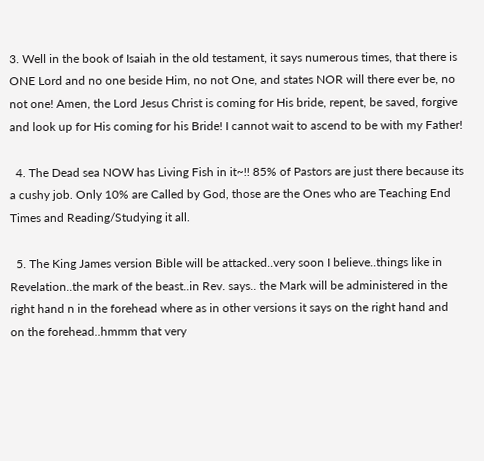3. Well in the book of Isaiah in the old testament, it says numerous times, that there is ONE Lord and no one beside Him, no not One, and states NOR will there ever be, no not one! Amen, the Lord Jesus Christ is coming for His bride, repent, be saved, forgive and look up for His coming for his Bride! I cannot wait to ascend to be with my Father!

  4. The Dead sea NOW has Living Fish in it~!! 85% of Pastors are just there because its a cushy job. Only 10% are Called by God, those are the Ones who are Teaching End Times and Reading/Studying it all.

  5. The King James version Bible will be attacked..very soon I believe..things like in Revelation..the mark of the beast..in Rev. says.. the Mark will be administered in the right hand n in the forehead where as in other versions it says on the right hand and on the forehead..hmmm that very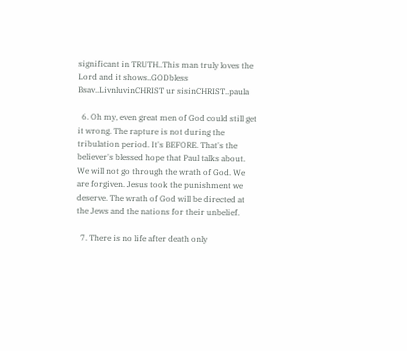significant in TRUTH..This man truly loves the Lord and it shows..GODbless Bsav..LivnluvinCHRIST ur sisinCHRIST..paula

  6. Oh my, even great men of God could still get it wrong. The rapture is not during the tribulation period. It's BEFORE. That's the believer's blessed hope that Paul talks about. We will not go through the wrath of God. We are forgiven. Jesus took the punishment we deserve. The wrath of God will be directed at the Jews and the nations for their unbelief.

  7. There is no life after death only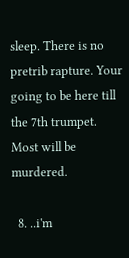sleep. There is no pretrib rapture. Your going to be here till the 7th trumpet. Most will be murdered.

  8. ..i'm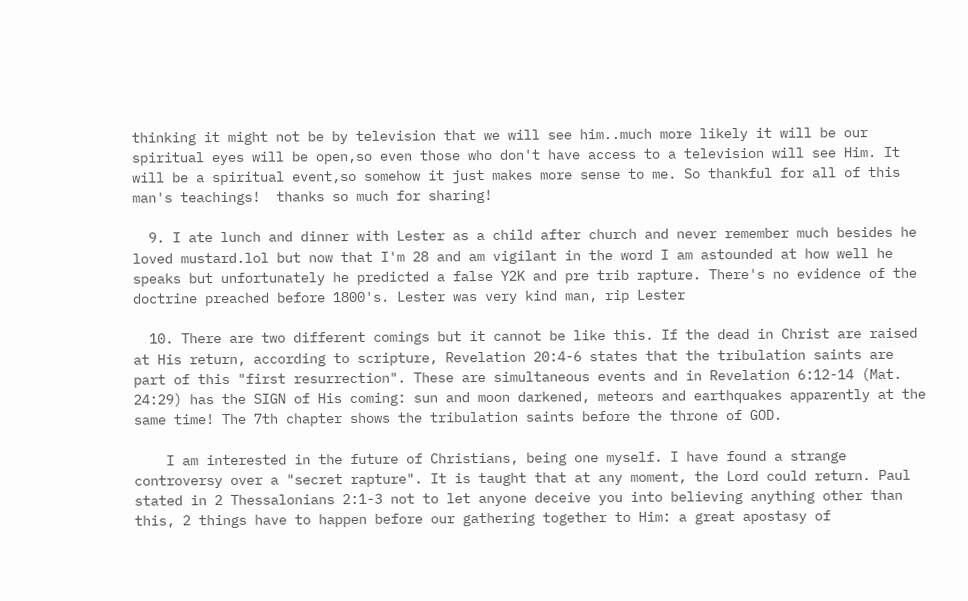thinking it might not be by television that we will see him..much more likely it will be our spiritual eyes will be open,so even those who don't have access to a television will see Him. It will be a spiritual event,so somehow it just makes more sense to me. So thankful for all of this man's teachings!  thanks so much for sharing!

  9. I ate lunch and dinner with Lester as a child after church and never remember much besides he loved mustard.lol but now that I'm 28 and am vigilant in the word I am astounded at how well he speaks but unfortunately he predicted a false Y2K and pre trib rapture. There's no evidence of the doctrine preached before 1800's. Lester was very kind man, rip Lester

  10. There are two different comings but it cannot be like this. If the dead in Christ are raised at His return, according to scripture, Revelation 20:4-6 states that the tribulation saints are part of this "first resurrection". These are simultaneous events and in Revelation 6:12-14 (Mat. 24:29) has the SIGN of His coming: sun and moon darkened, meteors and earthquakes apparently at the same time! The 7th chapter shows the tribulation saints before the throne of GOD.

    I am interested in the future of Christians, being one myself. I have found a strange controversy over a "secret rapture". It is taught that at any moment, the Lord could return. Paul stated in 2 Thessalonians 2:1-3 not to let anyone deceive you into believing anything other than this, 2 things have to happen before our gathering together to Him: a great apostasy of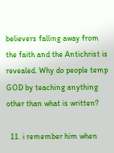believers falling away from the faith and the Antichrist is revealed. Why do people temp GOD by teaching anything other than what is written?

  11. i remember him when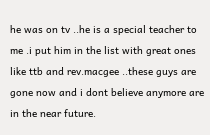he was on tv ..he is a special teacher to me .i put him in the list with great ones like ttb and rev.macgee ..these guys are gone now and i dont believe anymore are in the near future.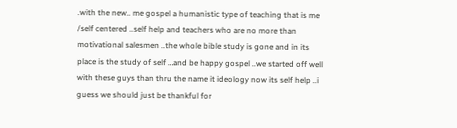.with the new.. me gospel a humanistic type of teaching that is me /self centered ..self help and teachers who are no more than motivational salesmen ..the whole bible study is gone and in its place is the study of self …and be happy gospel ..we started off well with these guys than thru the name it ideology now its self help ..i guess we should just be thankful for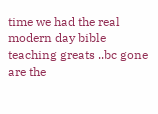time we had the real modern day bible teaching greats ..bc gone are the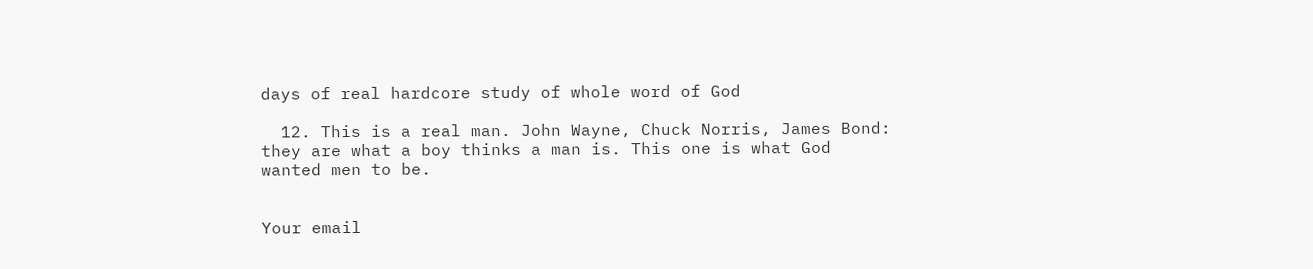days of real hardcore study of whole word of God

  12. This is a real man. John Wayne, Chuck Norris, James Bond: they are what a boy thinks a man is. This one is what God wanted men to be.


Your email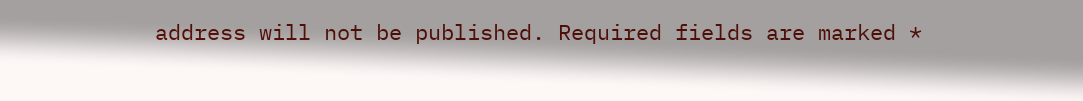address will not be published. Required fields are marked *